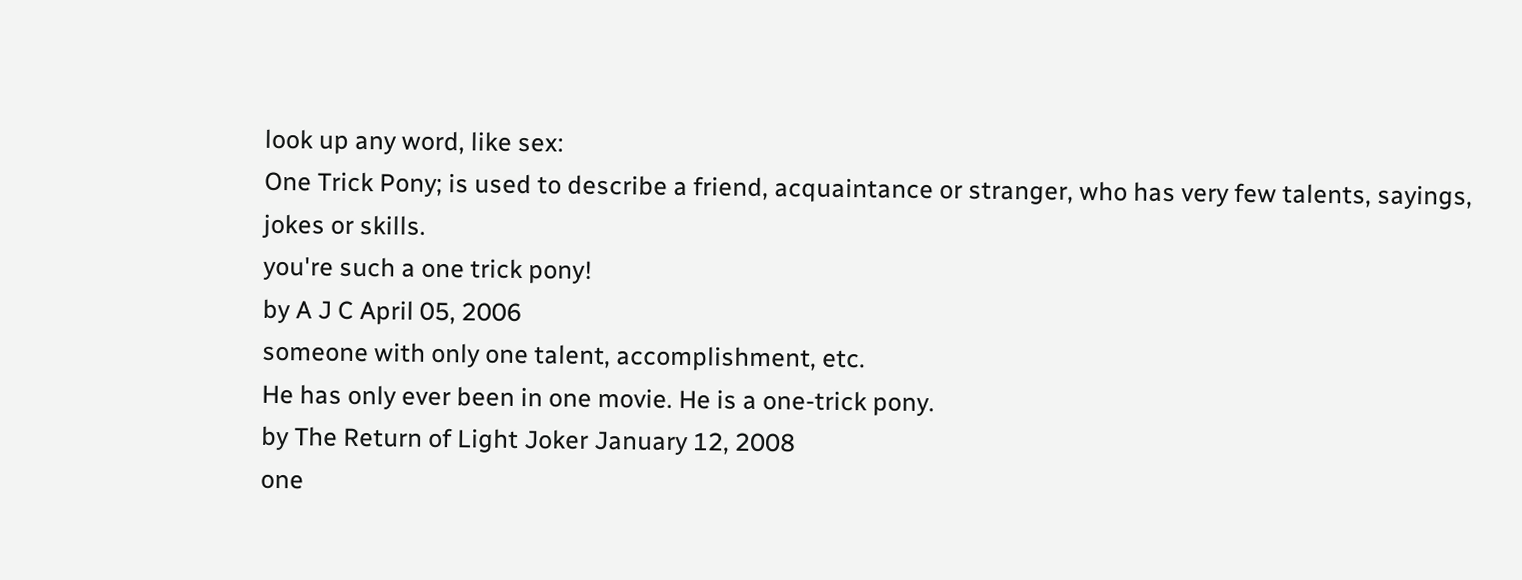look up any word, like sex:
One Trick Pony; is used to describe a friend, acquaintance or stranger, who has very few talents, sayings, jokes or skills.
you're such a one trick pony!
by A J C April 05, 2006
someone with only one talent, accomplishment, etc.
He has only ever been in one movie. He is a one-trick pony.
by The Return of Light Joker January 12, 2008
one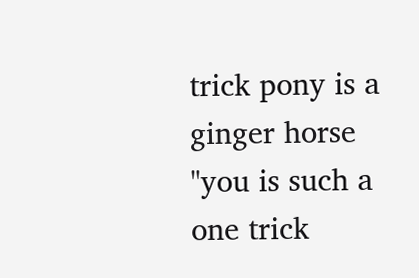trick pony is a ginger horse
"you is such a one trick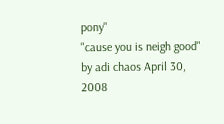pony"
"cause you is neigh good"
by adi chaos April 30, 2008